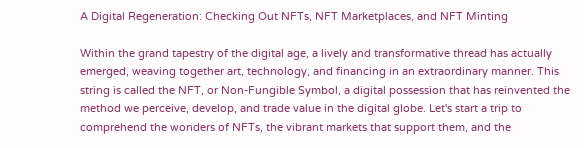A Digital Regeneration: Checking Out NFTs, NFT Marketplaces, and NFT Minting

Within the grand tapestry of the digital age, a lively and transformative thread has actually emerged, weaving together art, technology, and financing in an extraordinary manner. This string is called the NFT, or Non-Fungible Symbol, a digital possession that has reinvented the method we perceive, develop, and trade value in the digital globe. Let's start a trip to comprehend the wonders of NFTs, the vibrant markets that support them, and the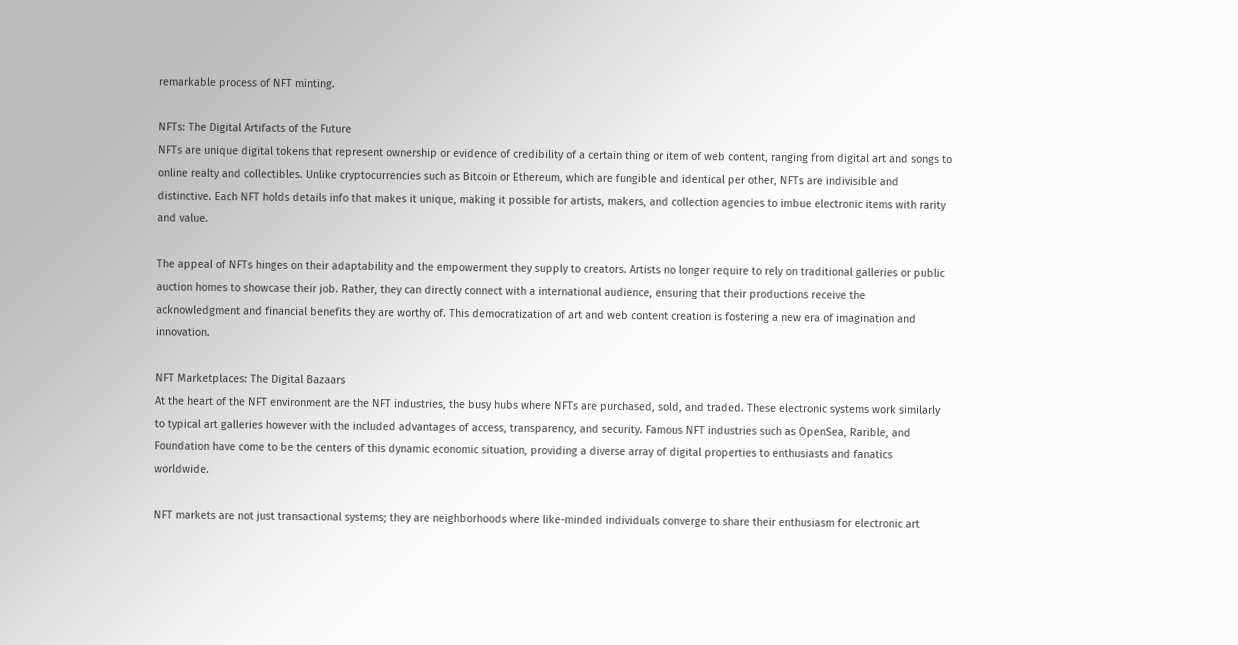remarkable process of NFT minting.

NFTs: The Digital Artifacts of the Future
NFTs are unique digital tokens that represent ownership or evidence of credibility of a certain thing or item of web content, ranging from digital art and songs to online realty and collectibles. Unlike cryptocurrencies such as Bitcoin or Ethereum, which are fungible and identical per other, NFTs are indivisible and distinctive. Each NFT holds details info that makes it unique, making it possible for artists, makers, and collection agencies to imbue electronic items with rarity and value.

The appeal of NFTs hinges on their adaptability and the empowerment they supply to creators. Artists no longer require to rely on traditional galleries or public auction homes to showcase their job. Rather, they can directly connect with a international audience, ensuring that their productions receive the acknowledgment and financial benefits they are worthy of. This democratization of art and web content creation is fostering a new era of imagination and innovation.

NFT Marketplaces: The Digital Bazaars
At the heart of the NFT environment are the NFT industries, the busy hubs where NFTs are purchased, sold, and traded. These electronic systems work similarly to typical art galleries however with the included advantages of access, transparency, and security. Famous NFT industries such as OpenSea, Rarible, and Foundation have come to be the centers of this dynamic economic situation, providing a diverse array of digital properties to enthusiasts and fanatics worldwide.

NFT markets are not just transactional systems; they are neighborhoods where like-minded individuals converge to share their enthusiasm for electronic art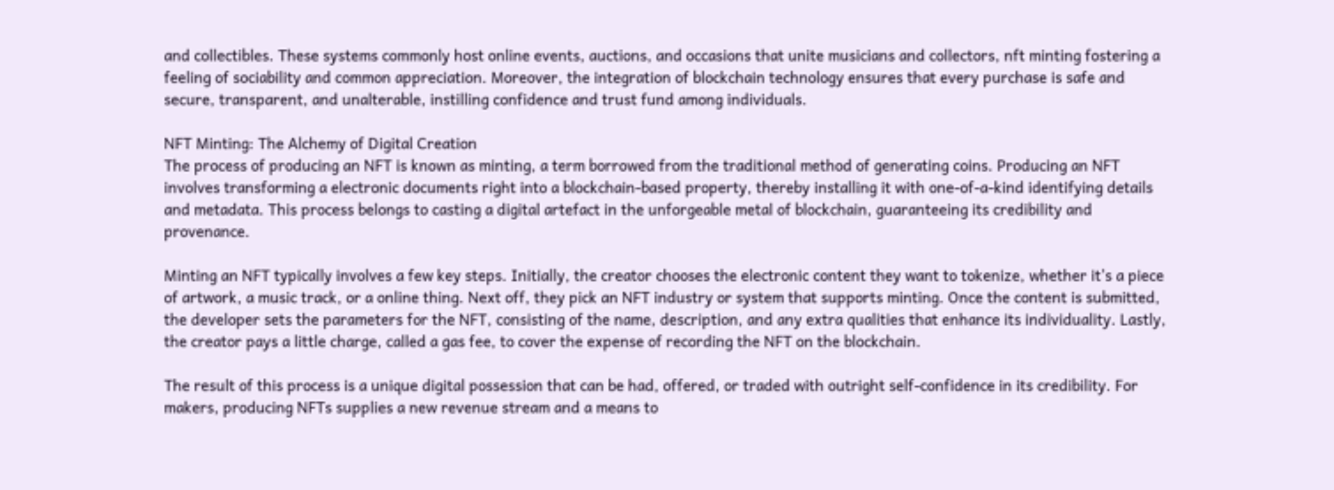and collectibles. These systems commonly host online events, auctions, and occasions that unite musicians and collectors, nft minting fostering a feeling of sociability and common appreciation. Moreover, the integration of blockchain technology ensures that every purchase is safe and secure, transparent, and unalterable, instilling confidence and trust fund among individuals.

NFT Minting: The Alchemy of Digital Creation
The process of producing an NFT is known as minting, a term borrowed from the traditional method of generating coins. Producing an NFT involves transforming a electronic documents right into a blockchain-based property, thereby installing it with one-of-a-kind identifying details and metadata. This process belongs to casting a digital artefact in the unforgeable metal of blockchain, guaranteeing its credibility and provenance.

Minting an NFT typically involves a few key steps. Initially, the creator chooses the electronic content they want to tokenize, whether it's a piece of artwork, a music track, or a online thing. Next off, they pick an NFT industry or system that supports minting. Once the content is submitted, the developer sets the parameters for the NFT, consisting of the name, description, and any extra qualities that enhance its individuality. Lastly, the creator pays a little charge, called a gas fee, to cover the expense of recording the NFT on the blockchain.

The result of this process is a unique digital possession that can be had, offered, or traded with outright self-confidence in its credibility. For makers, producing NFTs supplies a new revenue stream and a means to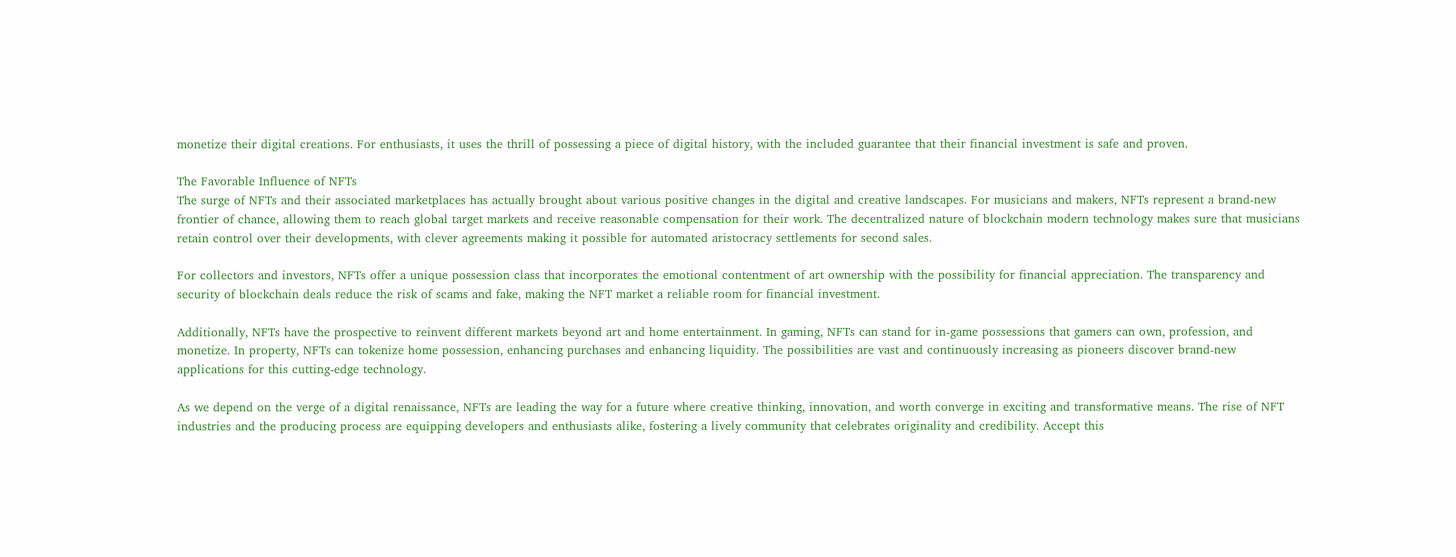monetize their digital creations. For enthusiasts, it uses the thrill of possessing a piece of digital history, with the included guarantee that their financial investment is safe and proven.

The Favorable Influence of NFTs
The surge of NFTs and their associated marketplaces has actually brought about various positive changes in the digital and creative landscapes. For musicians and makers, NFTs represent a brand-new frontier of chance, allowing them to reach global target markets and receive reasonable compensation for their work. The decentralized nature of blockchain modern technology makes sure that musicians retain control over their developments, with clever agreements making it possible for automated aristocracy settlements for second sales.

For collectors and investors, NFTs offer a unique possession class that incorporates the emotional contentment of art ownership with the possibility for financial appreciation. The transparency and security of blockchain deals reduce the risk of scams and fake, making the NFT market a reliable room for financial investment.

Additionally, NFTs have the prospective to reinvent different markets beyond art and home entertainment. In gaming, NFTs can stand for in-game possessions that gamers can own, profession, and monetize. In property, NFTs can tokenize home possession, enhancing purchases and enhancing liquidity. The possibilities are vast and continuously increasing as pioneers discover brand-new applications for this cutting-edge technology.

As we depend on the verge of a digital renaissance, NFTs are leading the way for a future where creative thinking, innovation, and worth converge in exciting and transformative means. The rise of NFT industries and the producing process are equipping developers and enthusiasts alike, fostering a lively community that celebrates originality and credibility. Accept this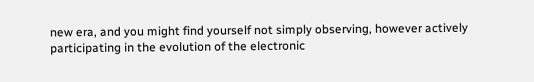new era, and you might find yourself not simply observing, however actively participating in the evolution of the electronic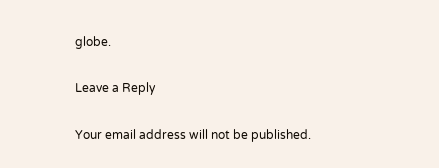globe.

Leave a Reply

Your email address will not be published.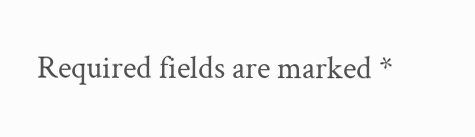Required fields are marked *